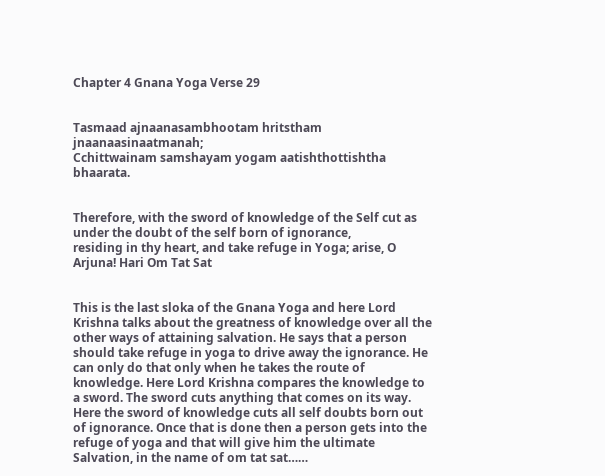Chapter 4 Gnana Yoga Verse 29


Tasmaad ajnaanasambhootam hritstham jnaanaasinaatmanah;
Cchittwainam samshayam yogam aatishthottishtha bhaarata.


Therefore, with the sword of knowledge of the Self cut as under the doubt of the self born of ignorance,
residing in thy heart, and take refuge in Yoga; arise, O Arjuna! Hari Om Tat Sat


This is the last sloka of the Gnana Yoga and here Lord Krishna talks about the greatness of knowledge over all the other ways of attaining salvation. He says that a person should take refuge in yoga to drive away the ignorance. He can only do that only when he takes the route of knowledge. Here Lord Krishna compares the knowledge to a sword. The sword cuts anything that comes on its way. Here the sword of knowledge cuts all self doubts born out of ignorance. Once that is done then a person gets into the refuge of yoga and that will give him the ultimate Salvation, in the name of om tat sat……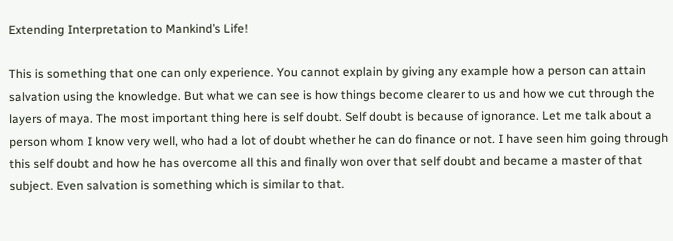Extending Interpretation to Mankind’s Life!

This is something that one can only experience. You cannot explain by giving any example how a person can attain salvation using the knowledge. But what we can see is how things become clearer to us and how we cut through the layers of maya. The most important thing here is self doubt. Self doubt is because of ignorance. Let me talk about a person whom I know very well, who had a lot of doubt whether he can do finance or not. I have seen him going through this self doubt and how he has overcome all this and finally won over that self doubt and became a master of that subject. Even salvation is something which is similar to that.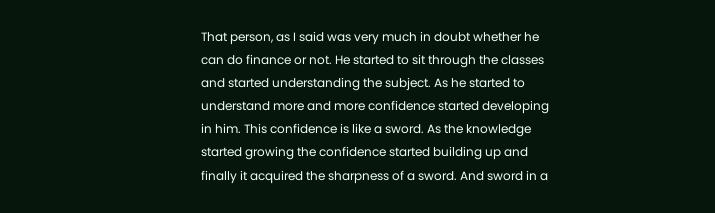That person, as I said was very much in doubt whether he can do finance or not. He started to sit through the classes and started understanding the subject. As he started to understand more and more confidence started developing in him. This confidence is like a sword. As the knowledge started growing the confidence started building up and finally it acquired the sharpness of a sword. And sword in a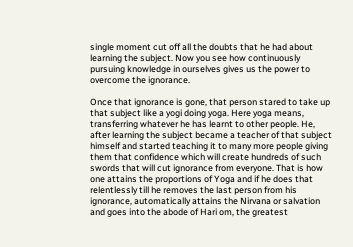single moment cut off all the doubts that he had about learning the subject. Now you see how continuously pursuing knowledge in ourselves gives us the power to overcome the ignorance.

Once that ignorance is gone, that person stared to take up that subject like a yogi doing yoga. Here yoga means, transferring whatever he has learnt to other people. He, after learning the subject became a teacher of that subject himself and started teaching it to many more people giving them that confidence which will create hundreds of such swords that will cut ignorance from everyone. That is how one attains the proportions of Yoga and if he does that relentlessly till he removes the last person from his ignorance, automatically attains the Nirvana or salvation and goes into the abode of Hari om, the greatest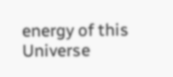energy of this Universe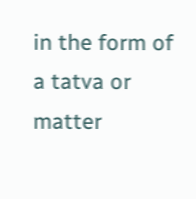in the form of a tatva or matter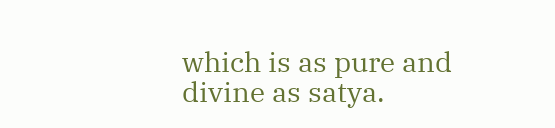which is as pure and divine as satya.